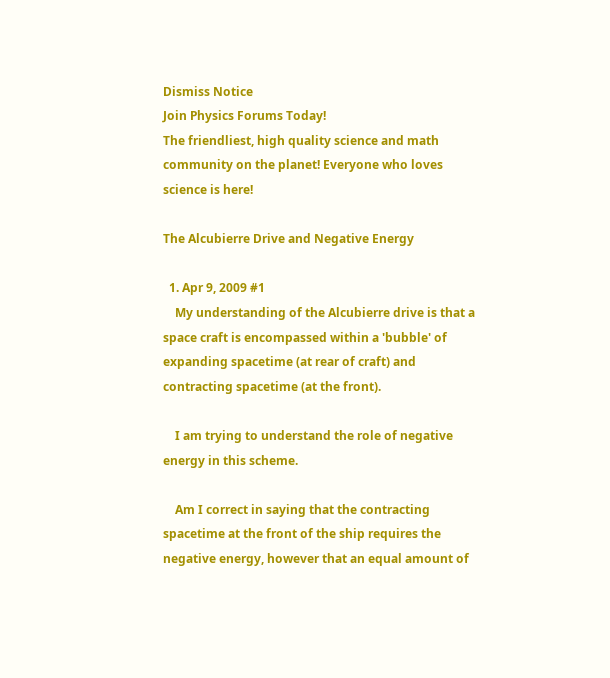Dismiss Notice
Join Physics Forums Today!
The friendliest, high quality science and math community on the planet! Everyone who loves science is here!

The Alcubierre Drive and Negative Energy

  1. Apr 9, 2009 #1
    My understanding of the Alcubierre drive is that a space craft is encompassed within a 'bubble' of expanding spacetime (at rear of craft) and contracting spacetime (at the front).

    I am trying to understand the role of negative energy in this scheme.

    Am I correct in saying that the contracting spacetime at the front of the ship requires the negative energy, however that an equal amount of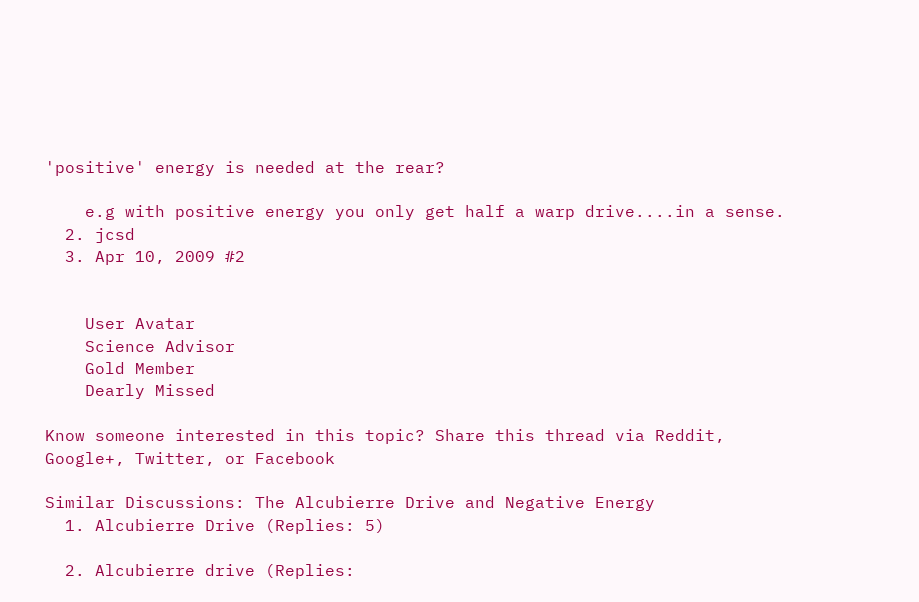'positive' energy is needed at the rear?

    e.g with positive energy you only get half a warp drive....in a sense.
  2. jcsd
  3. Apr 10, 2009 #2


    User Avatar
    Science Advisor
    Gold Member
    Dearly Missed

Know someone interested in this topic? Share this thread via Reddit, Google+, Twitter, or Facebook

Similar Discussions: The Alcubierre Drive and Negative Energy
  1. Alcubierre Drive (Replies: 5)

  2. Alcubierre drive (Replies: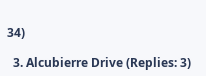34)

  3. Alcubierre Drive (Replies: 3)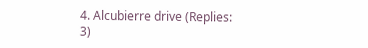4. Alcubierre drive (Replies: 3)